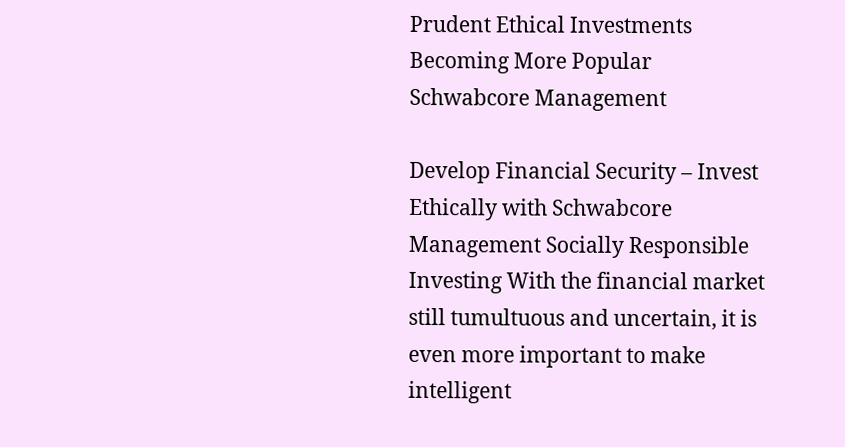Prudent Ethical Investments Becoming More Popular Schwabcore Management

Develop Financial Security – Invest Ethically with Schwabcore Management Socially Responsible Investing With the financial market still tumultuous and uncertain, it is even more important to make intelligent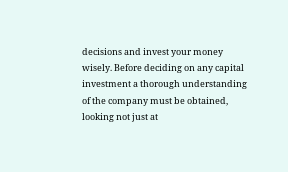decisions and invest your money wisely. Before deciding on any capital investment a thorough understanding of the company must be obtained, looking not just at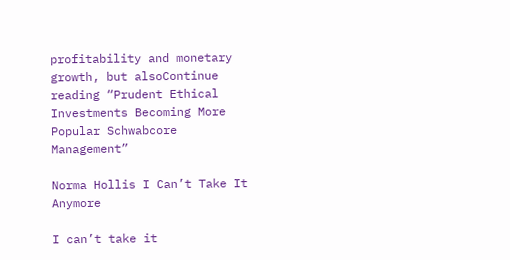profitability and monetary growth, but alsoContinue reading “Prudent Ethical Investments Becoming More Popular Schwabcore Management”

Norma Hollis I Can’t Take It Anymore

I can’t take it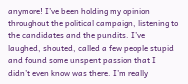anymore! I’ve been holding my opinion throughout the political campaign, listening to the candidates and the pundits. I’ve laughed, shouted, called a few people stupid and found some unspent passion that I didn’t even know was there. I’m really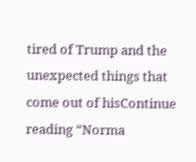tired of Trump and the unexpected things that come out of hisContinue reading “Norma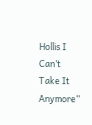Hollis I Can’t Take It Anymore”